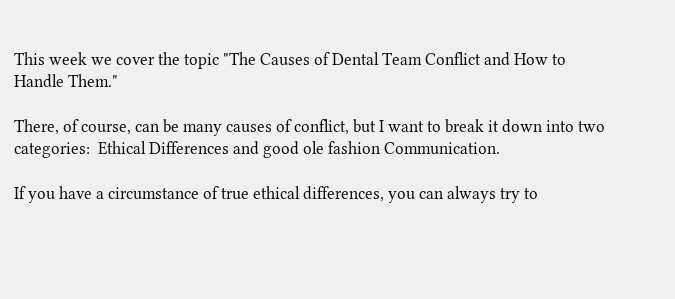This week we cover the topic "The Causes of Dental Team Conflict and How to Handle Them."

There, of course, can be many causes of conflict, but I want to break it down into two categories:  Ethical Differences and good ole fashion Communication.

If you have a circumstance of true ethical differences, you can always try to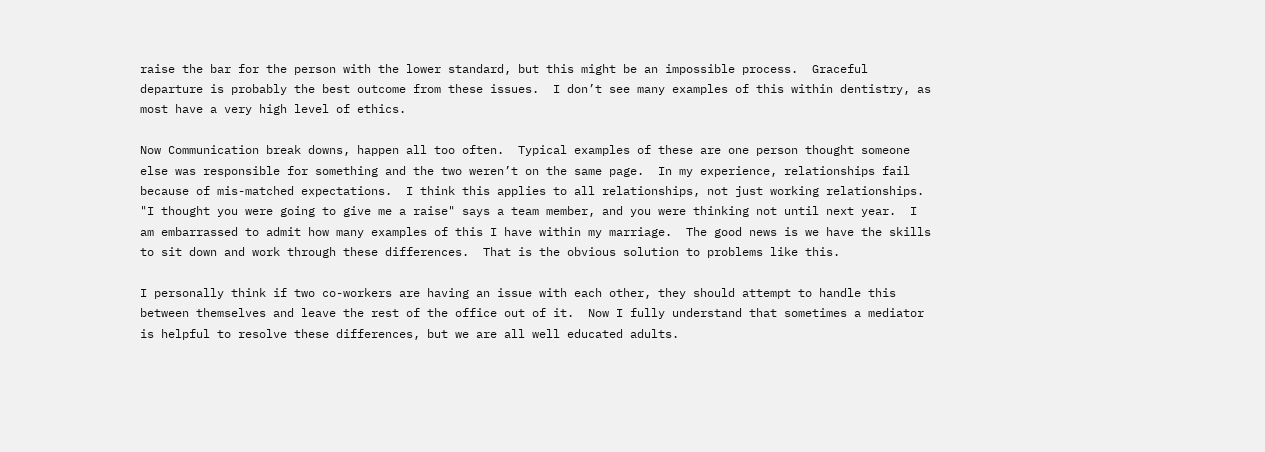raise the bar for the person with the lower standard, but this might be an impossible process.  Graceful departure is probably the best outcome from these issues.  I don’t see many examples of this within dentistry, as most have a very high level of ethics.

Now Communication break downs, happen all too often.  Typical examples of these are one person thought someone else was responsible for something and the two weren’t on the same page.  In my experience, relationships fail because of mis-matched expectations.  I think this applies to all relationships, not just working relationships.  "I thought you were going to give me a raise" says a team member, and you were thinking not until next year.  I am embarrassed to admit how many examples of this I have within my marriage.  The good news is we have the skills to sit down and work through these differences.  That is the obvious solution to problems like this.

I personally think if two co-workers are having an issue with each other, they should attempt to handle this between themselves and leave the rest of the office out of it.  Now I fully understand that sometimes a mediator is helpful to resolve these differences, but we are all well educated adults.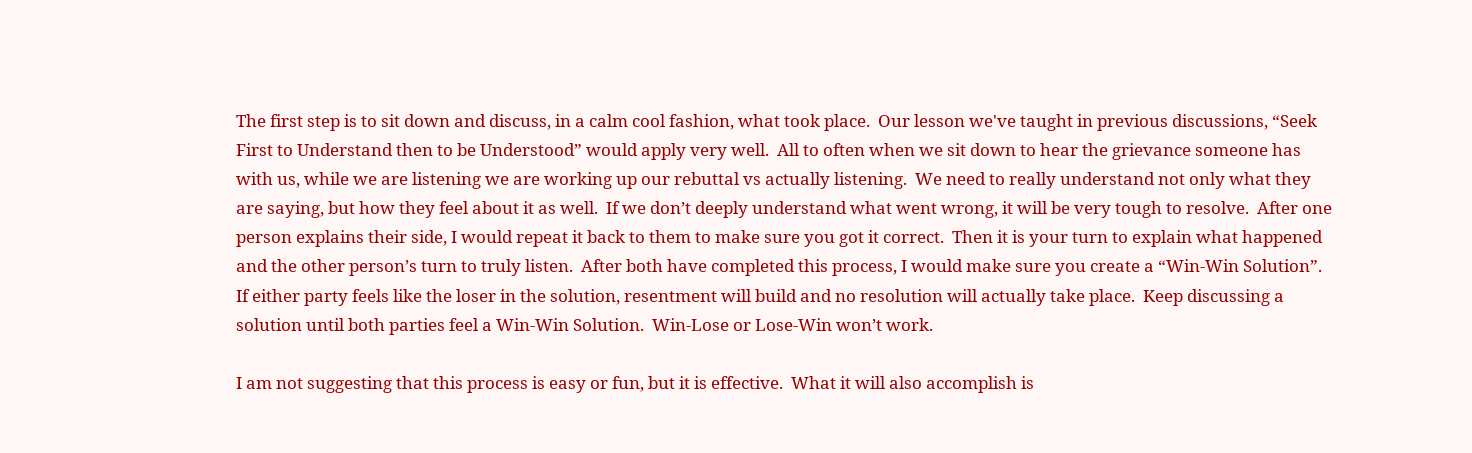The first step is to sit down and discuss, in a calm cool fashion, what took place.  Our lesson we've taught in previous discussions, “Seek First to Understand then to be Understood” would apply very well.  All to often when we sit down to hear the grievance someone has with us, while we are listening we are working up our rebuttal vs actually listening.  We need to really understand not only what they are saying, but how they feel about it as well.  If we don’t deeply understand what went wrong, it will be very tough to resolve.  After one person explains their side, I would repeat it back to them to make sure you got it correct.  Then it is your turn to explain what happened and the other person’s turn to truly listen.  After both have completed this process, I would make sure you create a “Win-Win Solution”.  If either party feels like the loser in the solution, resentment will build and no resolution will actually take place.  Keep discussing a solution until both parties feel a Win-Win Solution.  Win-Lose or Lose-Win won’t work.

I am not suggesting that this process is easy or fun, but it is effective.  What it will also accomplish is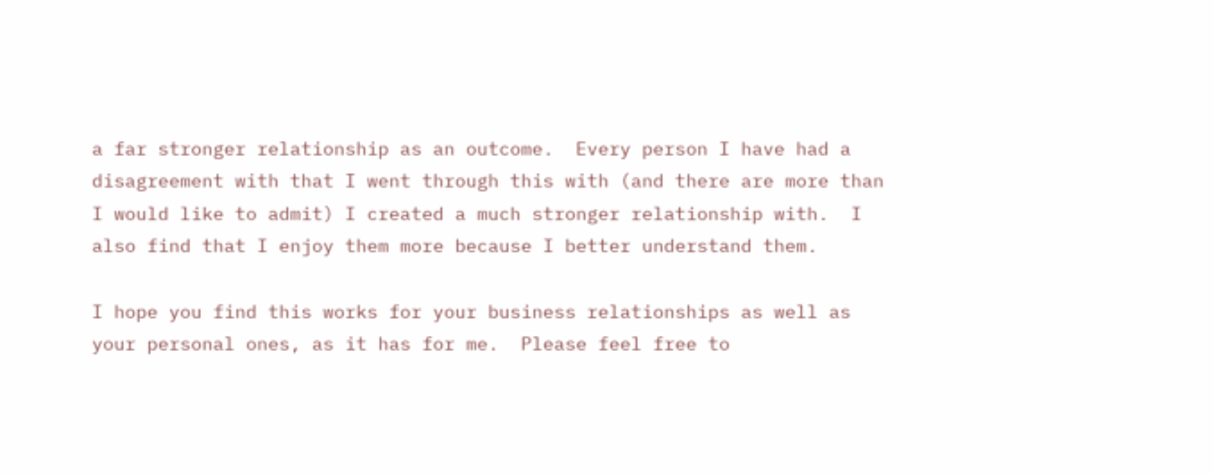a far stronger relationship as an outcome.  Every person I have had a disagreement with that I went through this with (and there are more than I would like to admit) I created a much stronger relationship with.  I also find that I enjoy them more because I better understand them.

I hope you find this works for your business relationships as well as your personal ones, as it has for me.  Please feel free to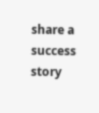share a success story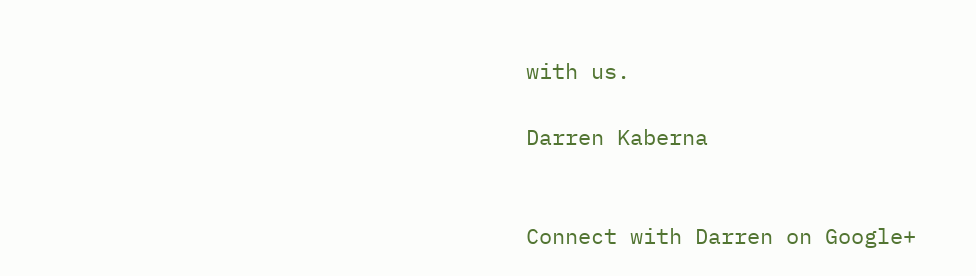with us.

Darren Kaberna


Connect with Darren on Google+